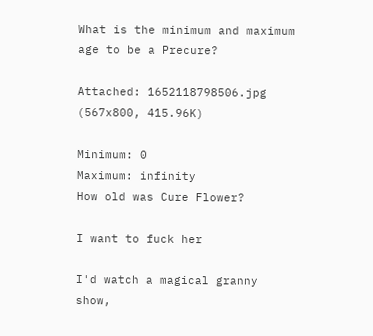What is the minimum and maximum age to be a Precure?

Attached: 1652118798506.jpg (567x800, 415.96K)

Minimum: 0
Maximum: infinity
How old was Cure Flower?

I want to fuck her

I'd watch a magical granny show,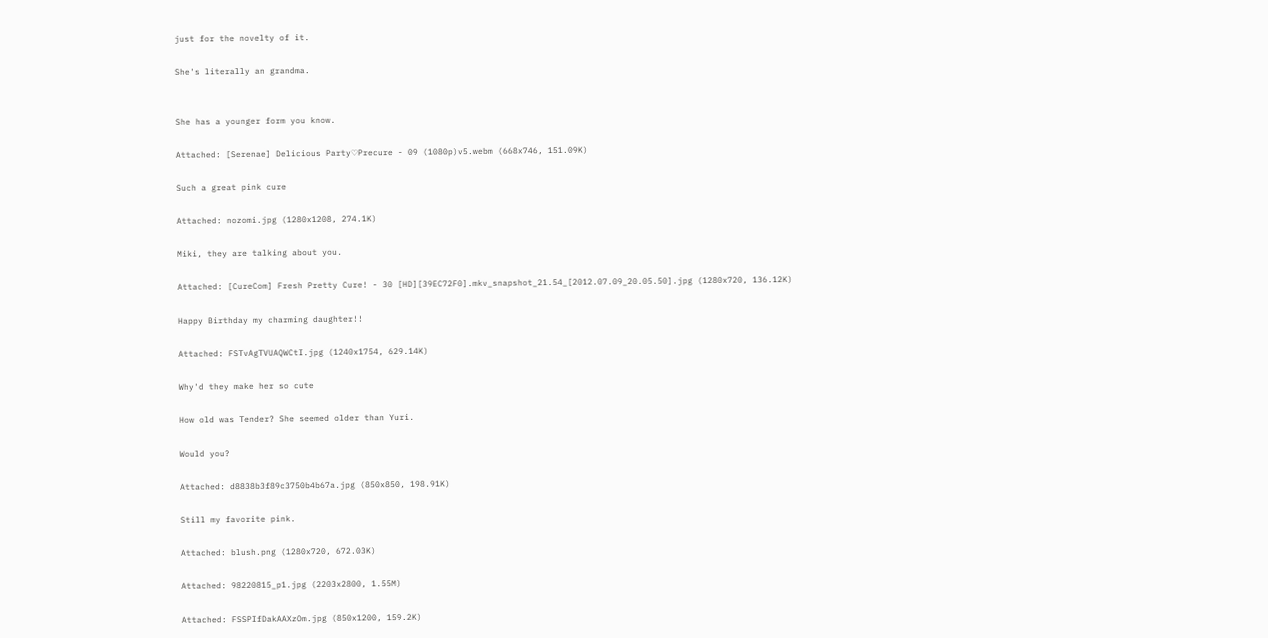just for the novelty of it.

She's literally an grandma.


She has a younger form you know.

Attached: [Serenae] Delicious Party♡Precure - 09 (1080p)v5.webm (668x746, 151.09K)

Such a great pink cure

Attached: nozomi.jpg (1280x1208, 274.1K)

Miki, they are talking about you.

Attached: [CureCom] Fresh Pretty Cure! - 30 [HD][39EC72F0].mkv_snapshot_21.54_[2012.07.09_20.05.50].jpg (1280x720, 136.12K)

Happy Birthday my charming daughter!!

Attached: FSTvAgTVUAQWCtI.jpg (1240x1754, 629.14K)

Why'd they make her so cute

How old was Tender? She seemed older than Yuri.

Would you?

Attached: d8838b3f89c3750b4b67a.jpg (850x850, 198.91K)

Still my favorite pink.

Attached: blush.png (1280x720, 672.03K)

Attached: 98220815_p1.jpg (2203x2800, 1.55M)

Attached: FSSPIfDakAAXzOm.jpg (850x1200, 159.2K)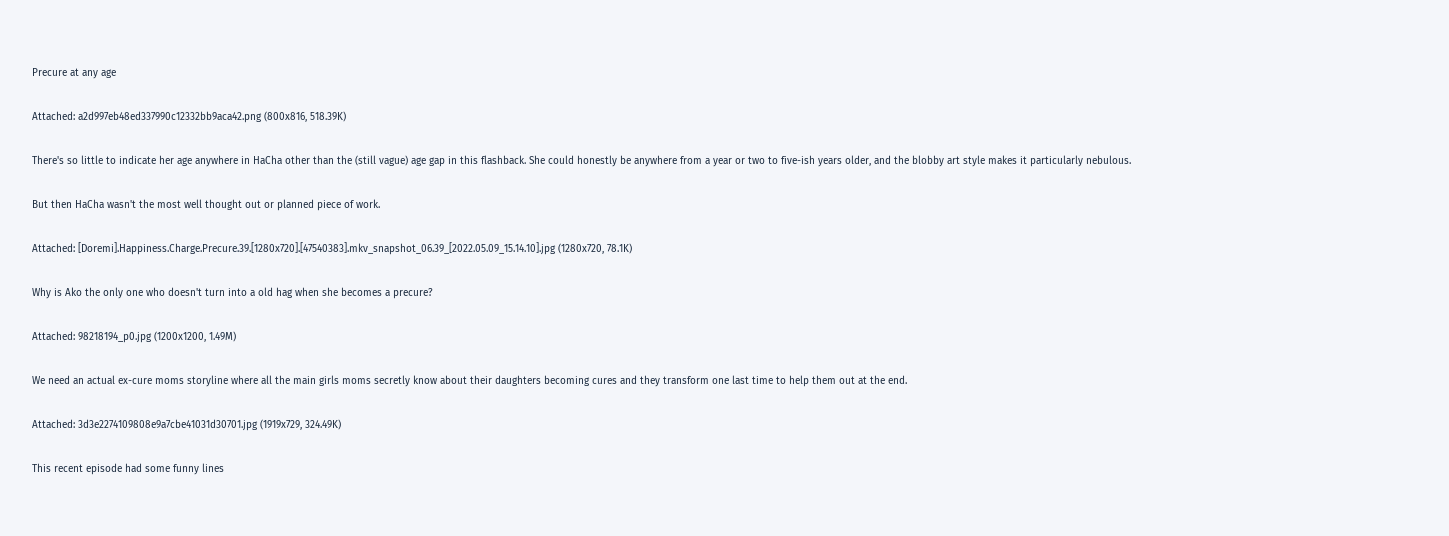Precure at any age

Attached: a2d997eb48ed337990c12332bb9aca42.png (800x816, 518.39K)

There's so little to indicate her age anywhere in HaCha other than the (still vague) age gap in this flashback. She could honestly be anywhere from a year or two to five-ish years older, and the blobby art style makes it particularly nebulous.

But then HaCha wasn't the most well thought out or planned piece of work.

Attached: [Doremi].Happiness.Charge.Precure.39.[1280x720].[47540383].mkv_snapshot_06.39_[2022.05.09_15.14.10].jpg (1280x720, 78.1K)

Why is Ako the only one who doesn't turn into a old hag when she becomes a precure?

Attached: 98218194_p0.jpg (1200x1200, 1.49M)

We need an actual ex-cure moms storyline where all the main girls moms secretly know about their daughters becoming cures and they transform one last time to help them out at the end.

Attached: 3d3e2274109808e9a7cbe41031d30701.jpg (1919x729, 324.49K)

This recent episode had some funny lines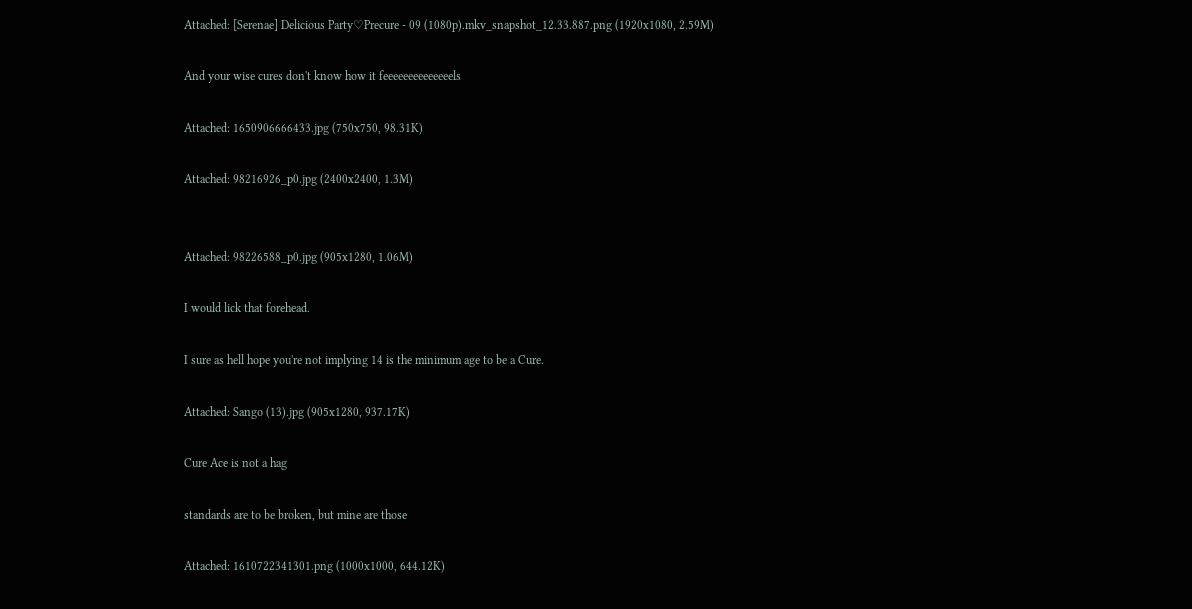Attached: [Serenae] Delicious Party♡Precure - 09 (1080p).mkv_snapshot_12.33.887.png (1920x1080, 2.59M)

And your wise cures don't know how it feeeeeeeeeeeeeels

Attached: 1650906666433.jpg (750x750, 98.31K)

Attached: 98216926_p0.jpg (2400x2400, 1.3M)


Attached: 98226588_p0.jpg (905x1280, 1.06M)

I would lick that forehead.

I sure as hell hope you're not implying 14 is the minimum age to be a Cure.

Attached: Sango (13).jpg (905x1280, 937.17K)

Cure Ace is not a hag

standards are to be broken, but mine are those

Attached: 1610722341301.png (1000x1000, 644.12K)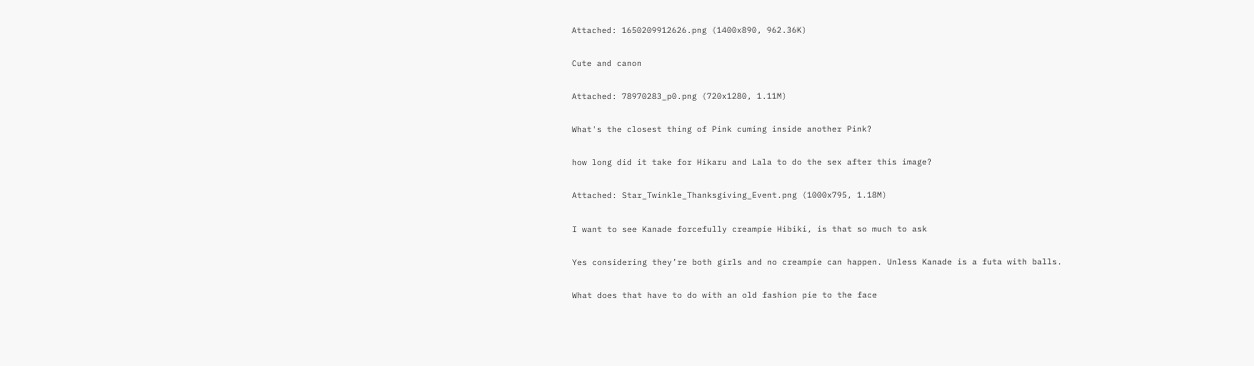Attached: 1650209912626.png (1400x890, 962.36K)

Cute and canon

Attached: 78970283_p0.png (720x1280, 1.11M)

What's the closest thing of Pink cuming inside another Pink?

how long did it take for Hikaru and Lala to do the sex after this image?

Attached: Star_Twinkle_Thanksgiving_Event.png (1000x795, 1.18M)

I want to see Kanade forcefully creampie Hibiki, is that so much to ask

Yes considering they’re both girls and no creampie can happen. Unless Kanade is a futa with balls.

What does that have to do with an old fashion pie to the face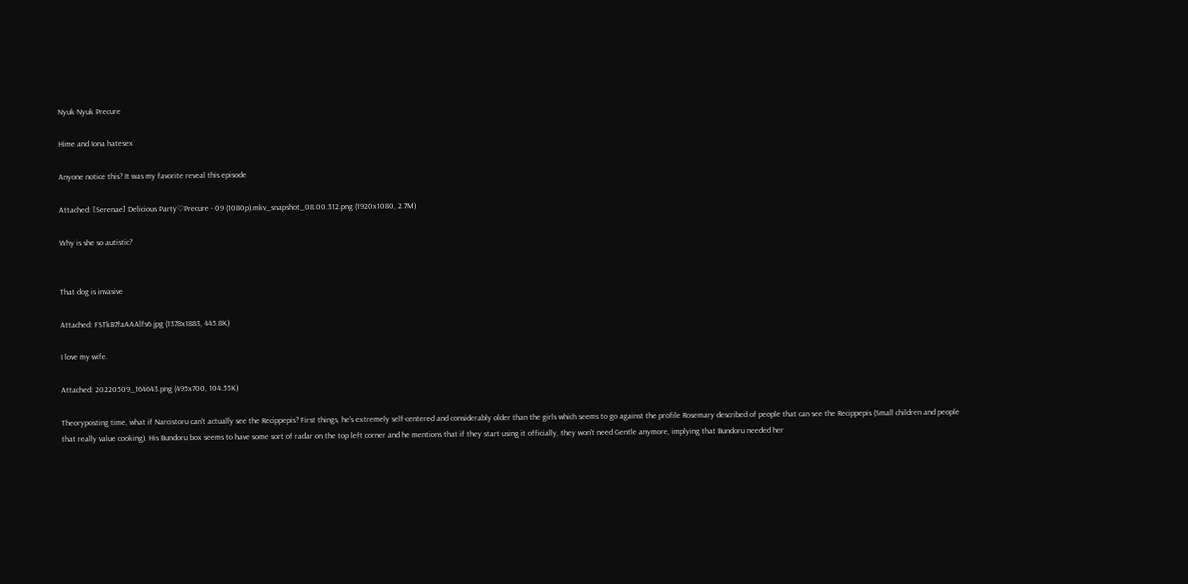Nyuk Nyuk Precure

Hime and Iona hatesex

Anyone notice this? It was my favorite reveal this episode

Attached: [Serenae] Delicious Party♡Precure - 09 (1080p).mkv_snapshot_08.00.312.png (1920x1080, 2.7M)

Why is she so autistic?


That dog is invasive

Attached: FSTkB7faAAAlfs6.jpg (1378x1883, 445.8K)

I love my wife.

Attached: 20220509_164643.png (495x700, 104.55K)

Theoryposting time, what if Narcistoru can't actually see the Recippepis? First things, he's extremely self-centered and considerably older than the girls which seems to go against the profile Rosemary described of people that can see the Recippepis (Small children and people that really value cooking). His Bundoru box seems to have some sort of radar on the top left corner and he mentions that if they start using it officially, they won't need Gentle anymore, implying that Bundoru needed her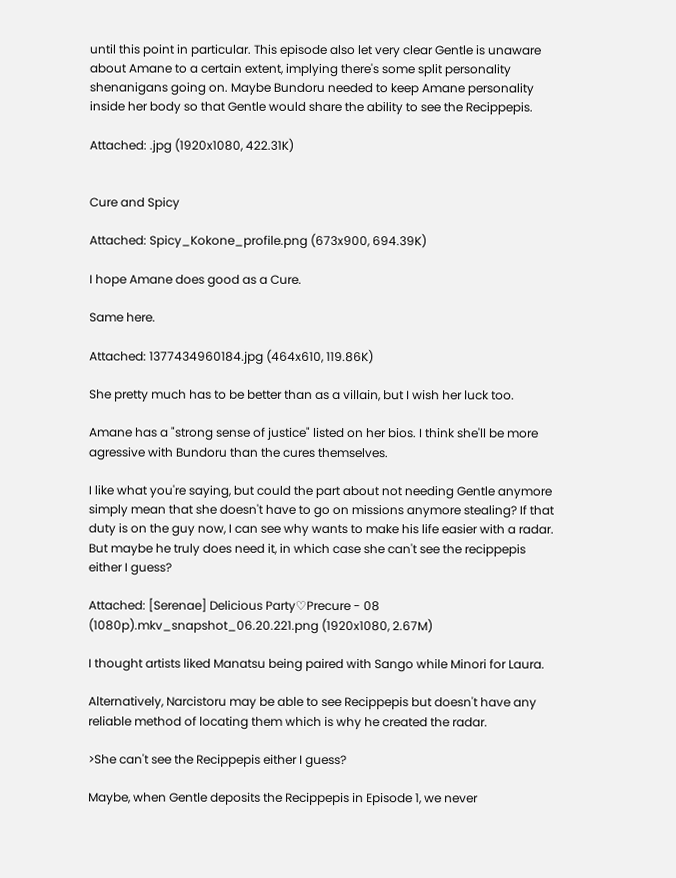until this point in particular. This episode also let very clear Gentle is unaware about Amane to a certain extent, implying there's some split personality shenanigans going on. Maybe Bundoru needed to keep Amane personality inside her body so that Gentle would share the ability to see the Recippepis.

Attached: .jpg (1920x1080, 422.31K)


Cure and Spicy

Attached: Spicy_Kokone_profile.png (673x900, 694.39K)

I hope Amane does good as a Cure.

Same here.

Attached: 1377434960184.jpg (464x610, 119.86K)

She pretty much has to be better than as a villain, but I wish her luck too.

Amane has a "strong sense of justice" listed on her bios. I think she'll be more agressive with Bundoru than the cures themselves.

I like what you're saying, but could the part about not needing Gentle anymore simply mean that she doesn't have to go on missions anymore stealing? If that duty is on the guy now, I can see why wants to make his life easier with a radar.
But maybe he truly does need it, in which case she can't see the recippepis either I guess?

Attached: [Serenae] Delicious Party♡Precure - 08 (1080p).mkv_snapshot_06.20.221.png (1920x1080, 2.67M)

I thought artists liked Manatsu being paired with Sango while Minori for Laura.

Alternatively, Narcistoru may be able to see Recippepis but doesn't have any reliable method of locating them which is why he created the radar.

>She can't see the Recippepis either I guess?

Maybe, when Gentle deposits the Recippepis in Episode 1, we never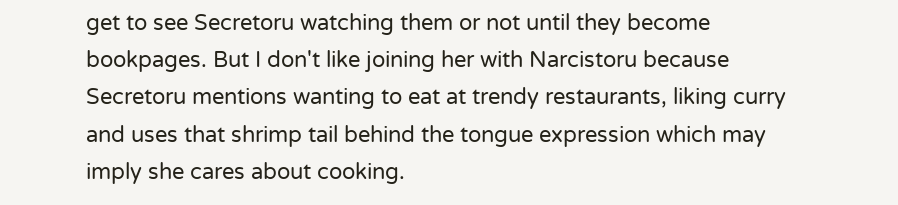get to see Secretoru watching them or not until they become bookpages. But I don't like joining her with Narcistoru because Secretoru mentions wanting to eat at trendy restaurants, liking curry and uses that shrimp tail behind the tongue expression which may imply she cares about cooking.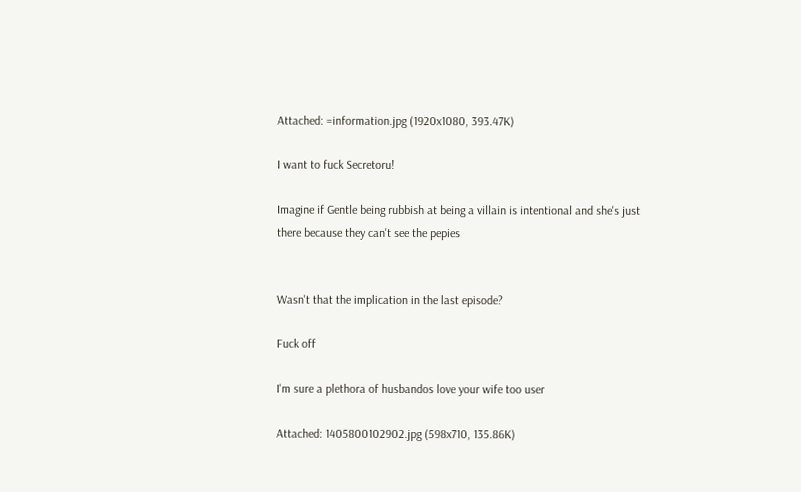Attached: =information.jpg (1920x1080, 393.47K)

I want to fuck Secretoru!

Imagine if Gentle being rubbish at being a villain is intentional and she's just there because they can't see the pepies


Wasn't that the implication in the last episode?

Fuck off

I'm sure a plethora of husbandos love your wife too user

Attached: 1405800102902.jpg (598x710, 135.86K)